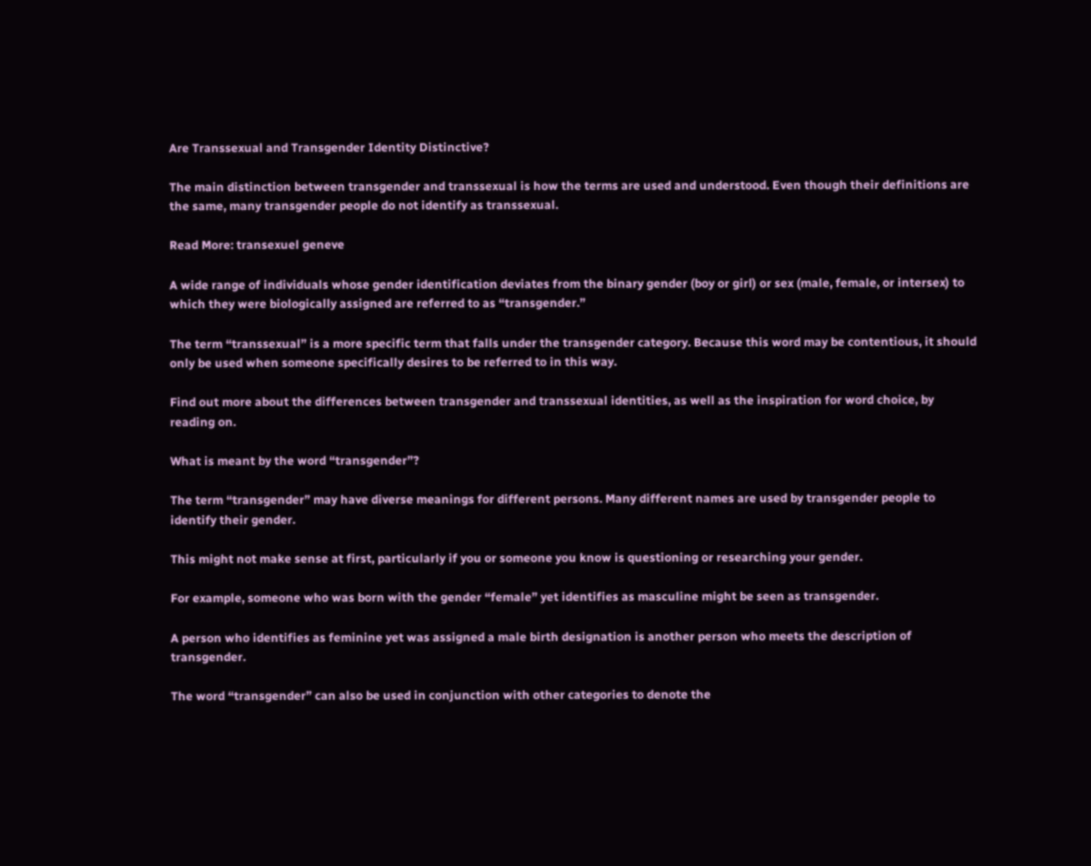Are Transsexual and Transgender Identity Distinctive?

The main distinction between transgender and transsexual is how the terms are used and understood. Even though their definitions are the same, many transgender people do not identify as transsexual.

Read More: transexuel geneve

A wide range of individuals whose gender identification deviates from the binary gender (boy or girl) or sex (male, female, or intersex) to which they were biologically assigned are referred to as “transgender.”

The term “transsexual” is a more specific term that falls under the transgender category. Because this word may be contentious, it should only be used when someone specifically desires to be referred to in this way.

Find out more about the differences between transgender and transsexual identities, as well as the inspiration for word choice, by reading on.

What is meant by the word “transgender”?

The term “transgender” may have diverse meanings for different persons. Many different names are used by transgender people to identify their gender.

This might not make sense at first, particularly if you or someone you know is questioning or researching your gender.

For example, someone who was born with the gender “female” yet identifies as masculine might be seen as transgender.

A person who identifies as feminine yet was assigned a male birth designation is another person who meets the description of transgender.

The word “transgender” can also be used in conjunction with other categories to denote the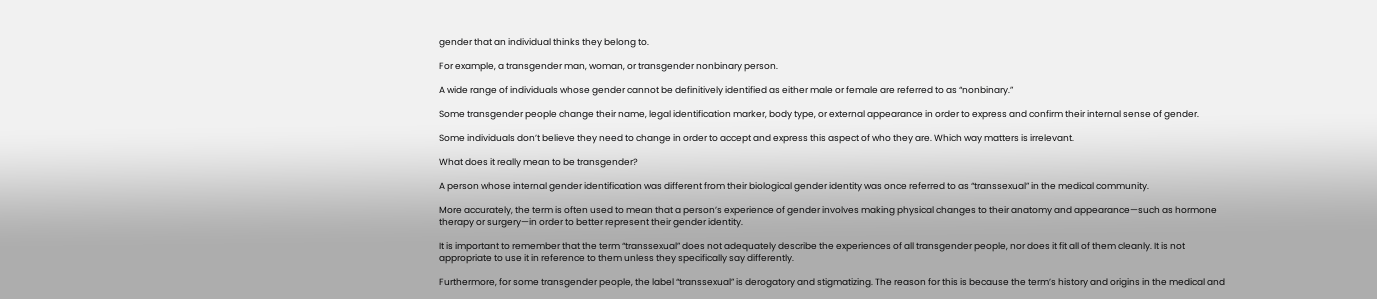gender that an individual thinks they belong to.

For example, a transgender man, woman, or transgender nonbinary person.

A wide range of individuals whose gender cannot be definitively identified as either male or female are referred to as “nonbinary.”

Some transgender people change their name, legal identification marker, body type, or external appearance in order to express and confirm their internal sense of gender.

Some individuals don’t believe they need to change in order to accept and express this aspect of who they are. Which way matters is irrelevant.

What does it really mean to be transgender?

A person whose internal gender identification was different from their biological gender identity was once referred to as “transsexual” in the medical community.

More accurately, the term is often used to mean that a person’s experience of gender involves making physical changes to their anatomy and appearance—such as hormone therapy or surgery—in order to better represent their gender identity.

It is important to remember that the term “transsexual” does not adequately describe the experiences of all transgender people, nor does it fit all of them cleanly. It is not appropriate to use it in reference to them unless they specifically say differently.

Furthermore, for some transgender people, the label “transsexual” is derogatory and stigmatizing. The reason for this is because the term’s history and origins in the medical and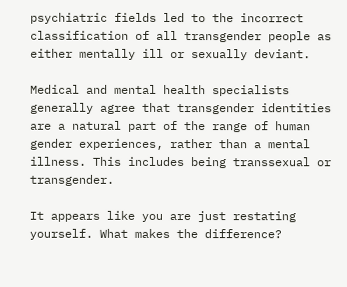psychiatric fields led to the incorrect classification of all transgender people as either mentally ill or sexually deviant.

Medical and mental health specialists generally agree that transgender identities are a natural part of the range of human gender experiences, rather than a mental illness. This includes being transsexual or transgender.

It appears like you are just restating yourself. What makes the difference?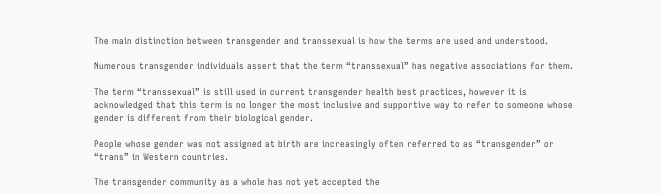The main distinction between transgender and transsexual is how the terms are used and understood.

Numerous transgender individuals assert that the term “transsexual” has negative associations for them.

The term “transsexual” is still used in current transgender health best practices, however it is acknowledged that this term is no longer the most inclusive and supportive way to refer to someone whose gender is different from their biological gender.

People whose gender was not assigned at birth are increasingly often referred to as “transgender” or “trans” in Western countries.

The transgender community as a whole has not yet accepted the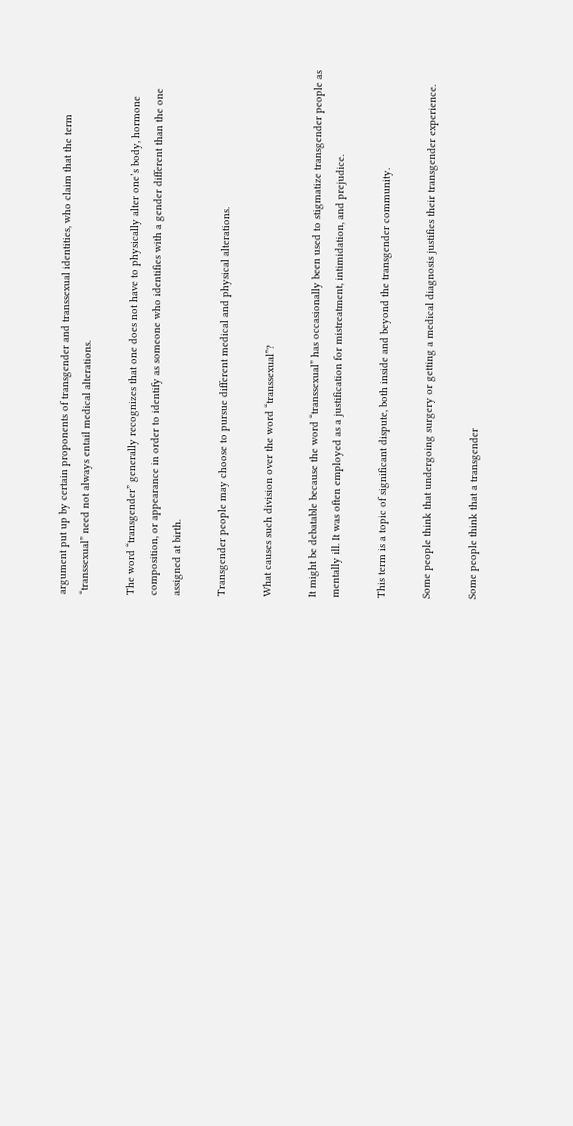argument put up by certain proponents of transgender and transsexual identities, who claim that the term “transsexual” need not always entail medical alterations.

The word “transgender” generally recognizes that one does not have to physically alter one’s body, hormone composition, or appearance in order to identify as someone who identifies with a gender different than the one assigned at birth.

Transgender people may choose to pursue different medical and physical alterations.

What causes such division over the word “transsexual”?

It might be debatable because the word “transsexual” has occasionally been used to stigmatize transgender people as mentally ill. It was often employed as a justification for mistreatment, intimidation, and prejudice.

This term is a topic of significant dispute, both inside and beyond the transgender community.

Some people think that undergoing surgery or getting a medical diagnosis justifies their transgender experience.

Some people think that a transgender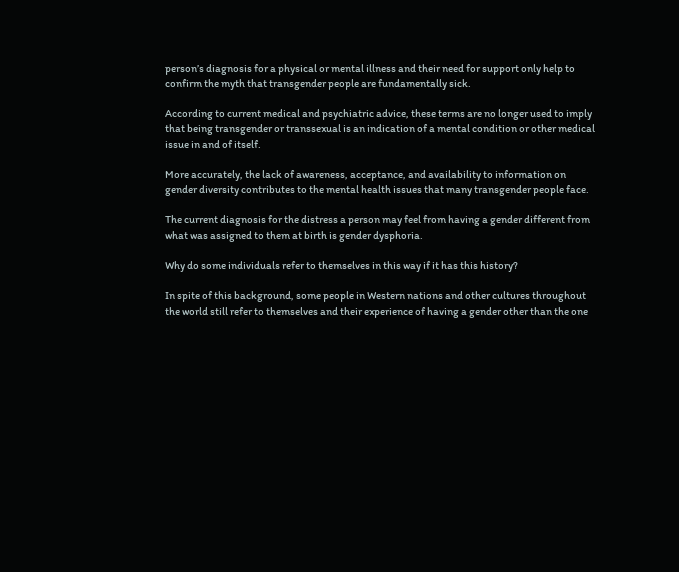person’s diagnosis for a physical or mental illness and their need for support only help to confirm the myth that transgender people are fundamentally sick.

According to current medical and psychiatric advice, these terms are no longer used to imply that being transgender or transsexual is an indication of a mental condition or other medical issue in and of itself.

More accurately, the lack of awareness, acceptance, and availability to information on gender diversity contributes to the mental health issues that many transgender people face.

The current diagnosis for the distress a person may feel from having a gender different from what was assigned to them at birth is gender dysphoria.

Why do some individuals refer to themselves in this way if it has this history?

In spite of this background, some people in Western nations and other cultures throughout the world still refer to themselves and their experience of having a gender other than the one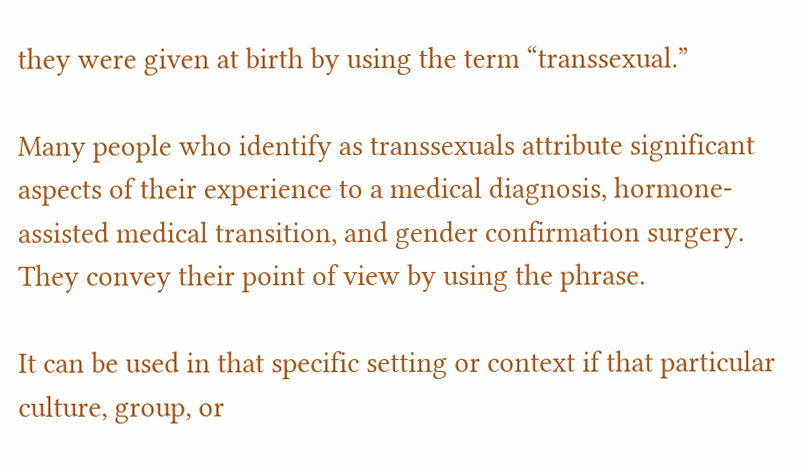they were given at birth by using the term “transsexual.”

Many people who identify as transsexuals attribute significant aspects of their experience to a medical diagnosis, hormone-assisted medical transition, and gender confirmation surgery. They convey their point of view by using the phrase.

It can be used in that specific setting or context if that particular culture, group, or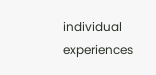individual experiences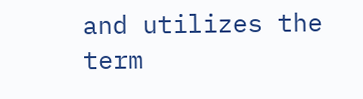and utilizes the term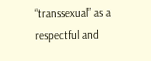“transsexual” as a respectful and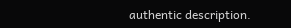authentic description.